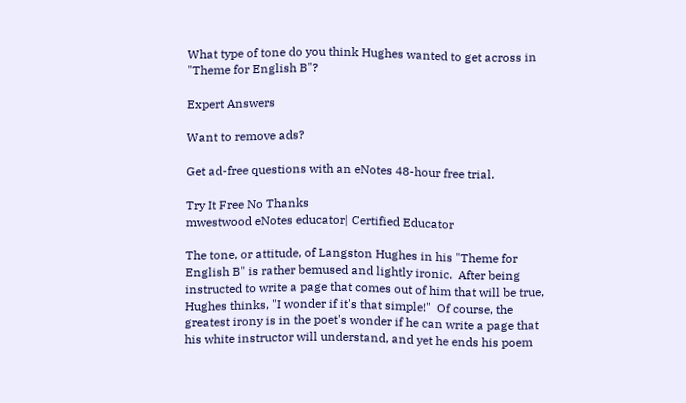What type of tone do you think Hughes wanted to get across in "Theme for English B"?

Expert Answers

Want to remove ads?

Get ad-free questions with an eNotes 48-hour free trial.

Try It Free No Thanks
mwestwood eNotes educator| Certified Educator

The tone, or attitude, of Langston Hughes in his "Theme for English B" is rather bemused and lightly ironic.  After being instructed to write a page that comes out of him that will be true, Hughes thinks, "I wonder if it's that simple!"  Of course, the greatest irony is in the poet's wonder if he can write a page that his white instructor will understand, and yet he ends his poem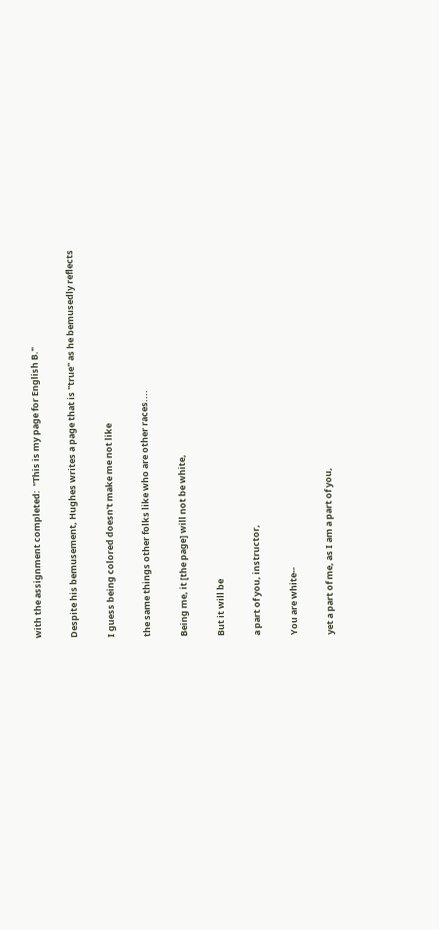with the assignment completed:  "This is my page for English B."

Despite his bemusement, Hughes writes a page that is "true" as he bemusedly reflects

I guess being colored doesn't make me not like

the same things other folks like who are other races....

Being me, it [the page] will not be white,

But it will be

a part of you, instructor,

You are white--

yet a part of me, as I am a part of you,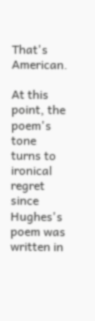That's American.

At this point, the poem's tone turns to ironical regret since Hughes's poem was written in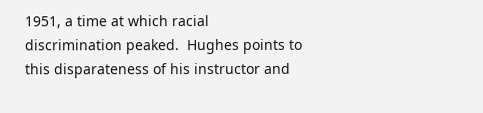1951, a time at which racial discrimination peaked.  Hughes points to this disparateness of his instructor and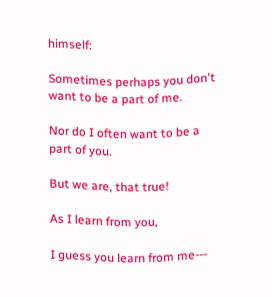himself:

Sometimes perhaps you don't want to be a part of me.

Nor do I often want to be a part of you.

But we are, that true!

As I learn from you,

I guess you learn from me---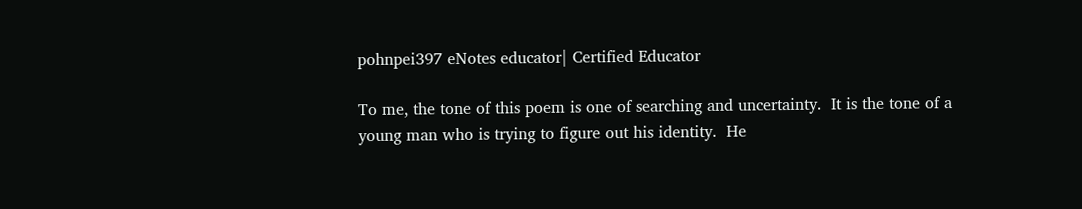pohnpei397 eNotes educator| Certified Educator

To me, the tone of this poem is one of searching and uncertainty.  It is the tone of a young man who is trying to figure out his identity.  He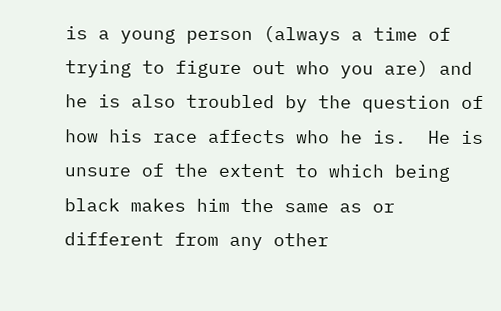is a young person (always a time of trying to figure out who you are) and he is also troubled by the question of how his race affects who he is.  He is unsure of the extent to which being black makes him the same as or different from any other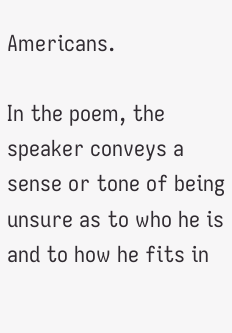Americans.

In the poem, the speaker conveys a sense or tone of being unsure as to who he is and to how he fits in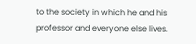to the society in which he and his professor and everyone else lives.